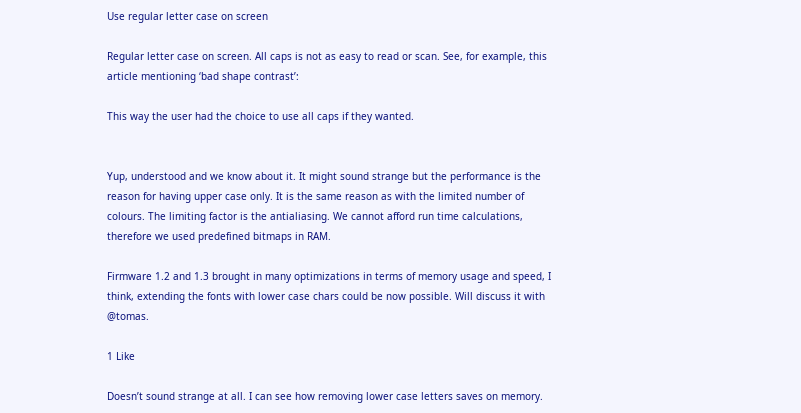Use regular letter case on screen

Regular letter case on screen. All caps is not as easy to read or scan. See, for example, this article mentioning ‘bad shape contrast’:

This way the user had the choice to use all caps if they wanted.


Yup, understood and we know about it. It might sound strange but the performance is the reason for having upper case only. It is the same reason as with the limited number of colours. The limiting factor is the antialiasing. We cannot afford run time calculations, therefore we used predefined bitmaps in RAM.

Firmware 1.2 and 1.3 brought in many optimizations in terms of memory usage and speed, I think, extending the fonts with lower case chars could be now possible. Will discuss it with @tomas.

1 Like

Doesn’t sound strange at all. I can see how removing lower case letters saves on memory.